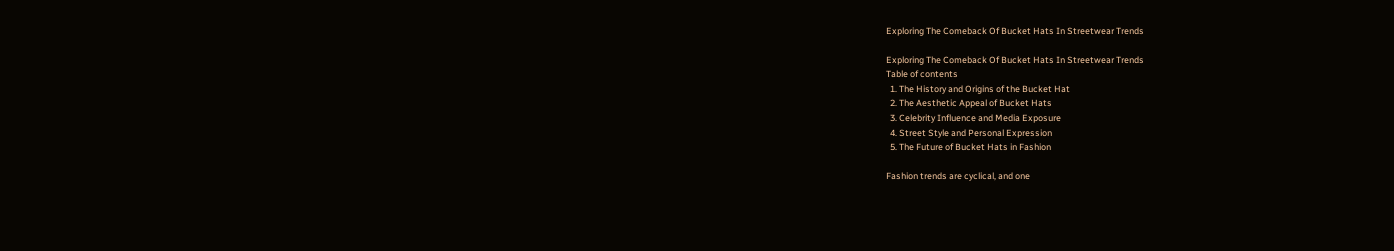Exploring The Comeback Of Bucket Hats In Streetwear Trends

Exploring The Comeback Of Bucket Hats In Streetwear Trends
Table of contents
  1. The History and Origins of the Bucket Hat
  2. The Aesthetic Appeal of Bucket Hats
  3. Celebrity Influence and Media Exposure
  4. Street Style and Personal Expression
  5. The Future of Bucket Hats in Fashion

Fashion trends are cyclical, and one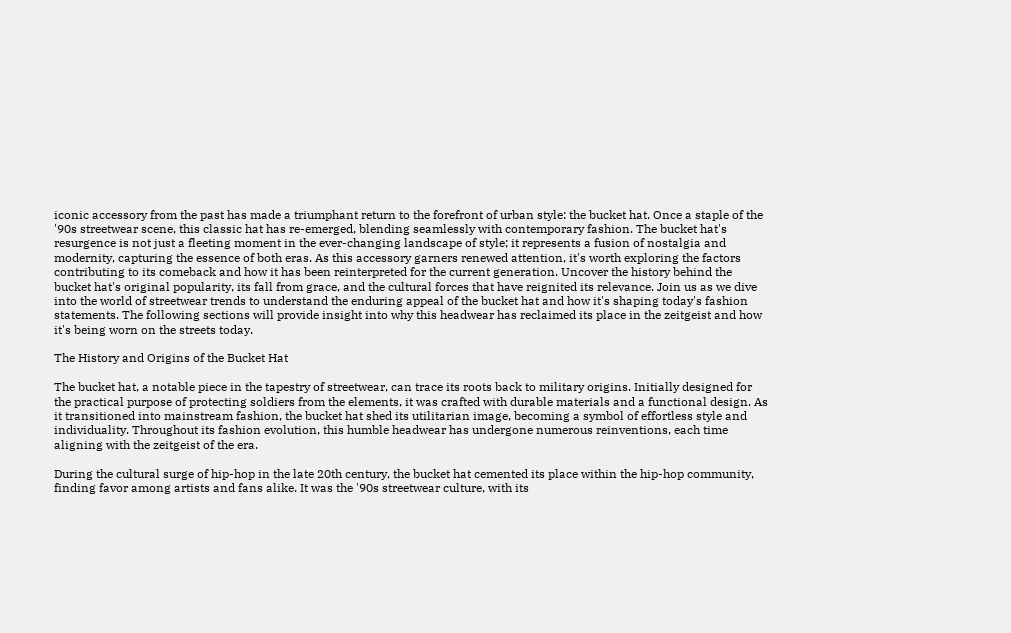iconic accessory from the past has made a triumphant return to the forefront of urban style: the bucket hat. Once a staple of the '90s streetwear scene, this classic hat has re-emerged, blending seamlessly with contemporary fashion. The bucket hat's resurgence is not just a fleeting moment in the ever-changing landscape of style; it represents a fusion of nostalgia and modernity, capturing the essence of both eras. As this accessory garners renewed attention, it's worth exploring the factors contributing to its comeback and how it has been reinterpreted for the current generation. Uncover the history behind the bucket hat's original popularity, its fall from grace, and the cultural forces that have reignited its relevance. Join us as we dive into the world of streetwear trends to understand the enduring appeal of the bucket hat and how it's shaping today's fashion statements. The following sections will provide insight into why this headwear has reclaimed its place in the zeitgeist and how it's being worn on the streets today.

The History and Origins of the Bucket Hat

The bucket hat, a notable piece in the tapestry of streetwear, can trace its roots back to military origins. Initially designed for the practical purpose of protecting soldiers from the elements, it was crafted with durable materials and a functional design. As it transitioned into mainstream fashion, the bucket hat shed its utilitarian image, becoming a symbol of effortless style and individuality. Throughout its fashion evolution, this humble headwear has undergone numerous reinventions, each time aligning with the zeitgeist of the era.

During the cultural surge of hip-hop in the late 20th century, the bucket hat cemented its place within the hip-hop community, finding favor among artists and fans alike. It was the '90s streetwear culture, with its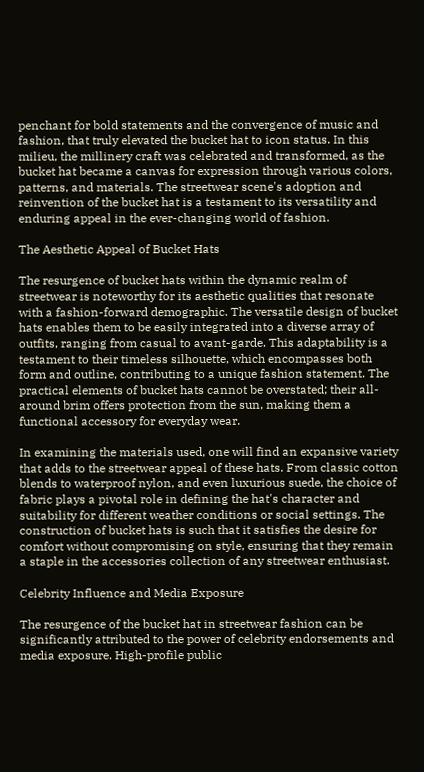penchant for bold statements and the convergence of music and fashion, that truly elevated the bucket hat to icon status. In this milieu, the millinery craft was celebrated and transformed, as the bucket hat became a canvas for expression through various colors, patterns, and materials. The streetwear scene's adoption and reinvention of the bucket hat is a testament to its versatility and enduring appeal in the ever-changing world of fashion.

The Aesthetic Appeal of Bucket Hats

The resurgence of bucket hats within the dynamic realm of streetwear is noteworthy for its aesthetic qualities that resonate with a fashion-forward demographic. The versatile design of bucket hats enables them to be easily integrated into a diverse array of outfits, ranging from casual to avant-garde. This adaptability is a testament to their timeless silhouette, which encompasses both form and outline, contributing to a unique fashion statement. The practical elements of bucket hats cannot be overstated; their all-around brim offers protection from the sun, making them a functional accessory for everyday wear.

In examining the materials used, one will find an expansive variety that adds to the streetwear appeal of these hats. From classic cotton blends to waterproof nylon, and even luxurious suede, the choice of fabric plays a pivotal role in defining the hat's character and suitability for different weather conditions or social settings. The construction of bucket hats is such that it satisfies the desire for comfort without compromising on style, ensuring that they remain a staple in the accessories collection of any streetwear enthusiast.

Celebrity Influence and Media Exposure

The resurgence of the bucket hat in streetwear fashion can be significantly attributed to the power of celebrity endorsements and media exposure. High-profile public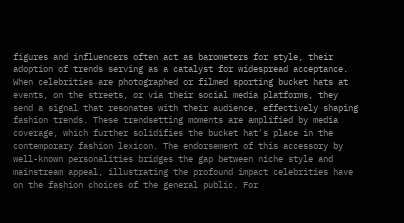figures and influencers often act as barometers for style, their adoption of trends serving as a catalyst for widespread acceptance. When celebrities are photographed or filmed sporting bucket hats at events, on the streets, or via their social media platforms, they send a signal that resonates with their audience, effectively shaping fashion trends. These trendsetting moments are amplified by media coverage, which further solidifies the bucket hat's place in the contemporary fashion lexicon. The endorsement of this accessory by well-known personalities bridges the gap between niche style and mainstream appeal, illustrating the profound impact celebrities have on the fashion choices of the general public. For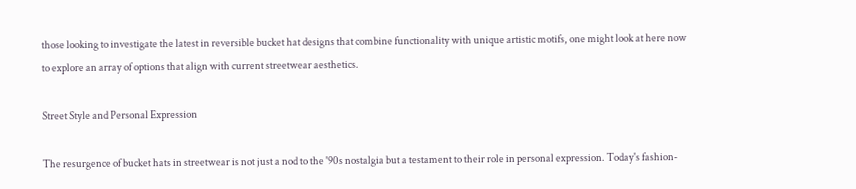those looking to investigate the latest in reversible bucket hat designs that combine functionality with unique artistic motifs, one might look at here now to explore an array of options that align with current streetwear aesthetics.

Street Style and Personal Expression

The resurgence of bucket hats in streetwear is not just a nod to the '90s nostalgia but a testament to their role in personal expression. Today's fashion-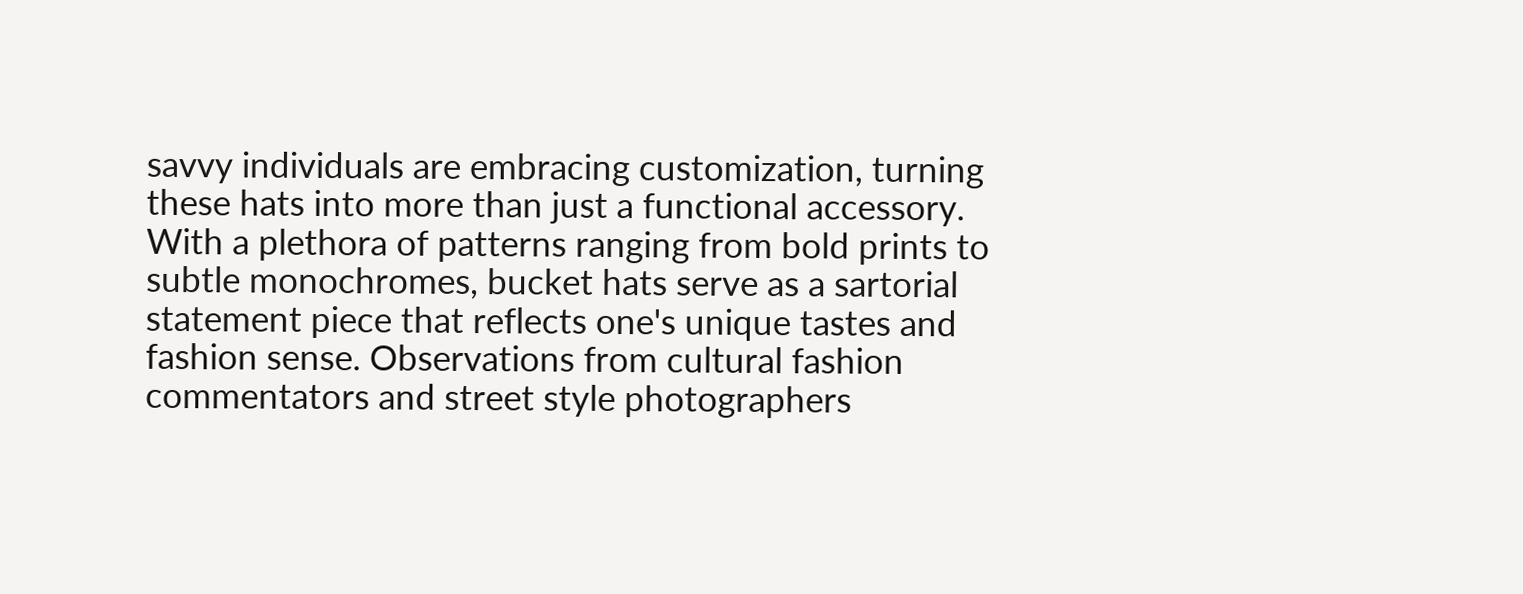savvy individuals are embracing customization, turning these hats into more than just a functional accessory. With a plethora of patterns ranging from bold prints to subtle monochromes, bucket hats serve as a sartorial statement piece that reflects one's unique tastes and fashion sense. Observations from cultural fashion commentators and street style photographers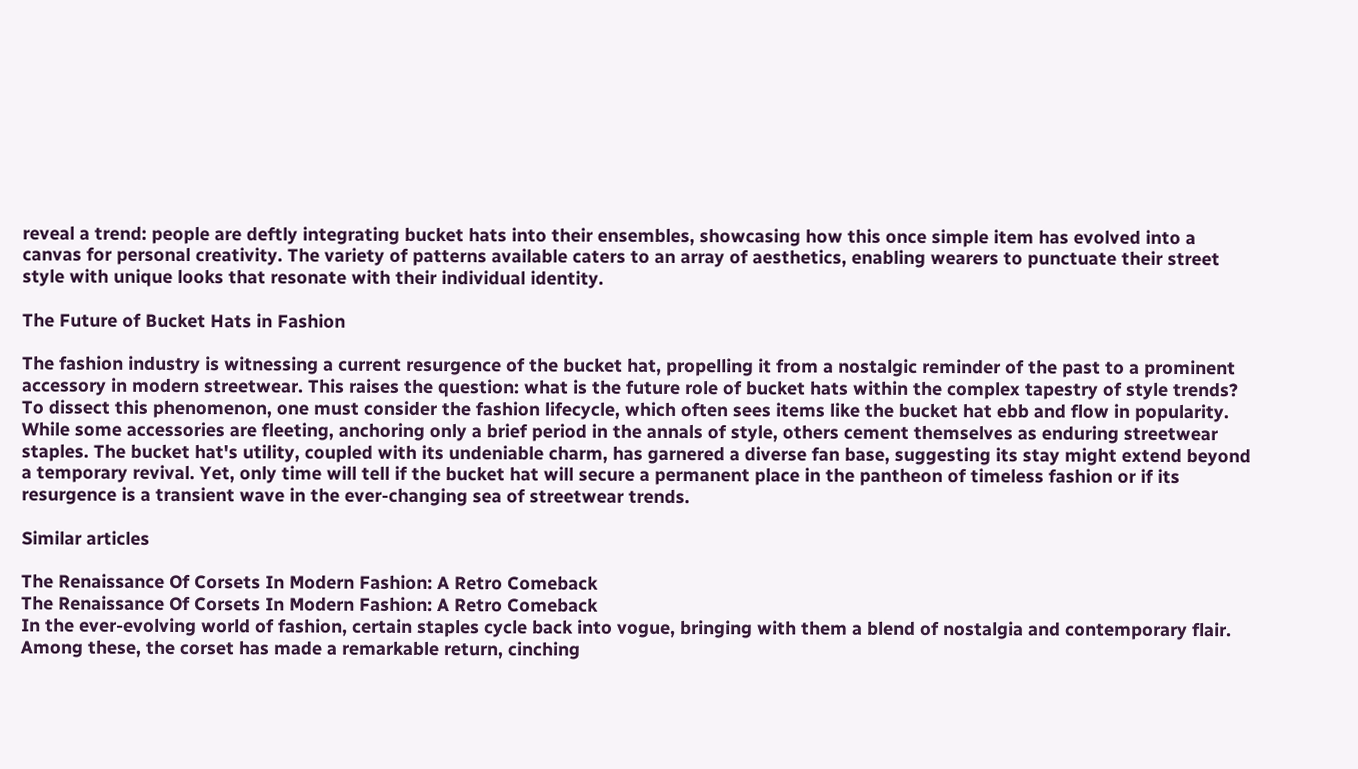reveal a trend: people are deftly integrating bucket hats into their ensembles, showcasing how this once simple item has evolved into a canvas for personal creativity. The variety of patterns available caters to an array of aesthetics, enabling wearers to punctuate their street style with unique looks that resonate with their individual identity.

The Future of Bucket Hats in Fashion

The fashion industry is witnessing a current resurgence of the bucket hat, propelling it from a nostalgic reminder of the past to a prominent accessory in modern streetwear. This raises the question: what is the future role of bucket hats within the complex tapestry of style trends? To dissect this phenomenon, one must consider the fashion lifecycle, which often sees items like the bucket hat ebb and flow in popularity. While some accessories are fleeting, anchoring only a brief period in the annals of style, others cement themselves as enduring streetwear staples. The bucket hat's utility, coupled with its undeniable charm, has garnered a diverse fan base, suggesting its stay might extend beyond a temporary revival. Yet, only time will tell if the bucket hat will secure a permanent place in the pantheon of timeless fashion or if its resurgence is a transient wave in the ever-changing sea of streetwear trends.

Similar articles

The Renaissance Of Corsets In Modern Fashion: A Retro Comeback
The Renaissance Of Corsets In Modern Fashion: A Retro Comeback
In the ever-evolving world of fashion, certain staples cycle back into vogue, bringing with them a blend of nostalgia and contemporary flair. Among these, the corset has made a remarkable return, cinching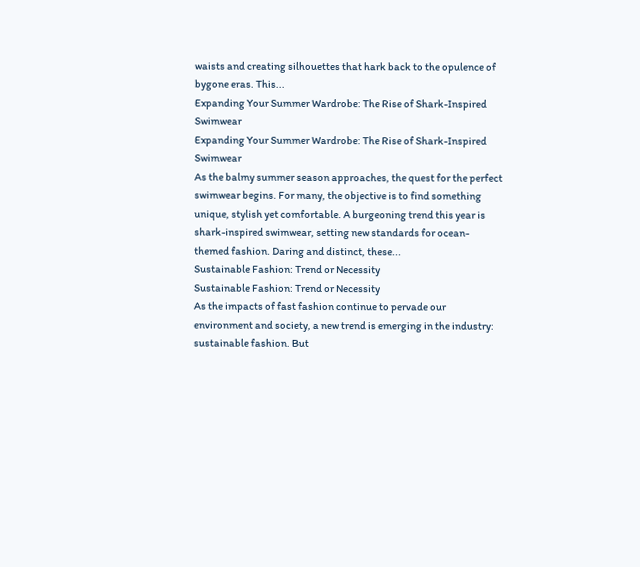waists and creating silhouettes that hark back to the opulence of bygone eras. This...
Expanding Your Summer Wardrobe: The Rise of Shark-Inspired Swimwear
Expanding Your Summer Wardrobe: The Rise of Shark-Inspired Swimwear
As the balmy summer season approaches, the quest for the perfect swimwear begins. For many, the objective is to find something unique, stylish yet comfortable. A burgeoning trend this year is shark-inspired swimwear, setting new standards for ocean-themed fashion. Daring and distinct, these...
Sustainable Fashion: Trend or Necessity
Sustainable Fashion: Trend or Necessity
As the impacts of fast fashion continue to pervade our environment and society, a new trend is emerging in the industry: sustainable fashion. But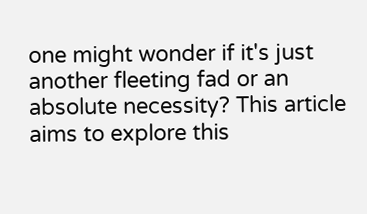one might wonder if it's just another fleeting fad or an absolute necessity? This article aims to explore this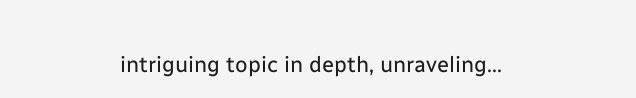intriguing topic in depth, unraveling...